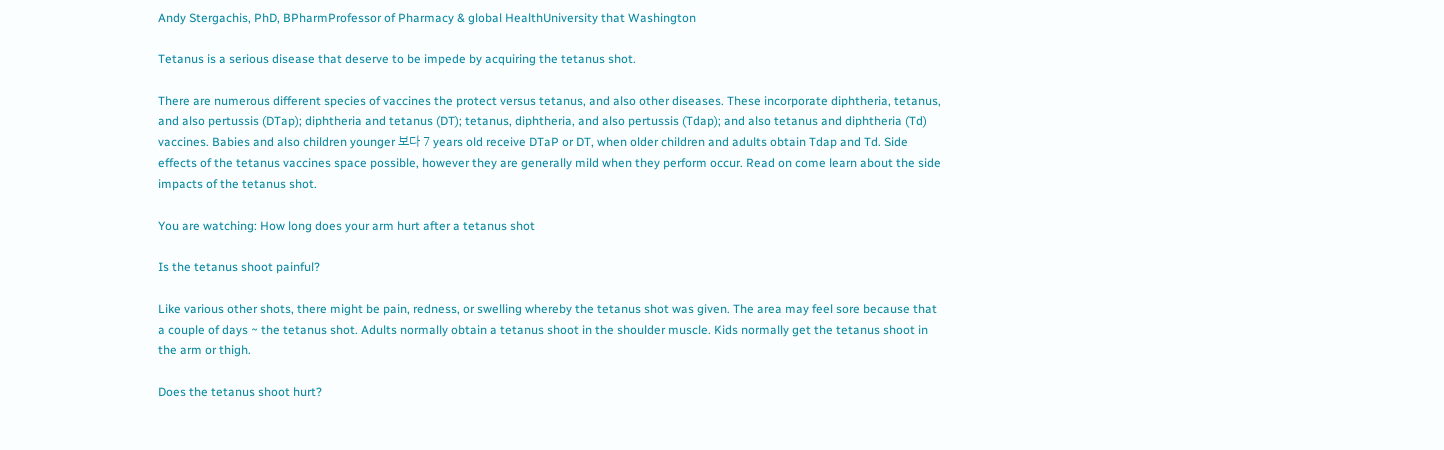Andy Stergachis, PhD, BPharmProfessor of Pharmacy & global HealthUniversity that Washington

Tetanus is a serious disease that deserve to be impede by acquiring the tetanus shot.

There are numerous different species of vaccines the protect versus tetanus, and also other diseases. These incorporate diphtheria, tetanus, and also pertussis (DTap); diphtheria and tetanus (DT); tetanus, diphtheria, and also pertussis (Tdap); and also tetanus and diphtheria (Td) vaccines. Babies and also children younger 보다 7 years old receive DTaP or DT, when older children and adults obtain Tdap and Td. Side effects of the tetanus vaccines space possible, however they are generally mild when they perform occur. Read on come learn about the side impacts of the tetanus shot.

You are watching: How long does your arm hurt after a tetanus shot

Is the tetanus shoot painful?

Like various other shots, there might be pain, redness, or swelling whereby the tetanus shot was given. The area may feel sore because that a couple of days ~ the tetanus shot. Adults normally obtain a tetanus shoot in the shoulder muscle. Kids normally get the tetanus shoot in the arm or thigh.

Does the tetanus shoot hurt?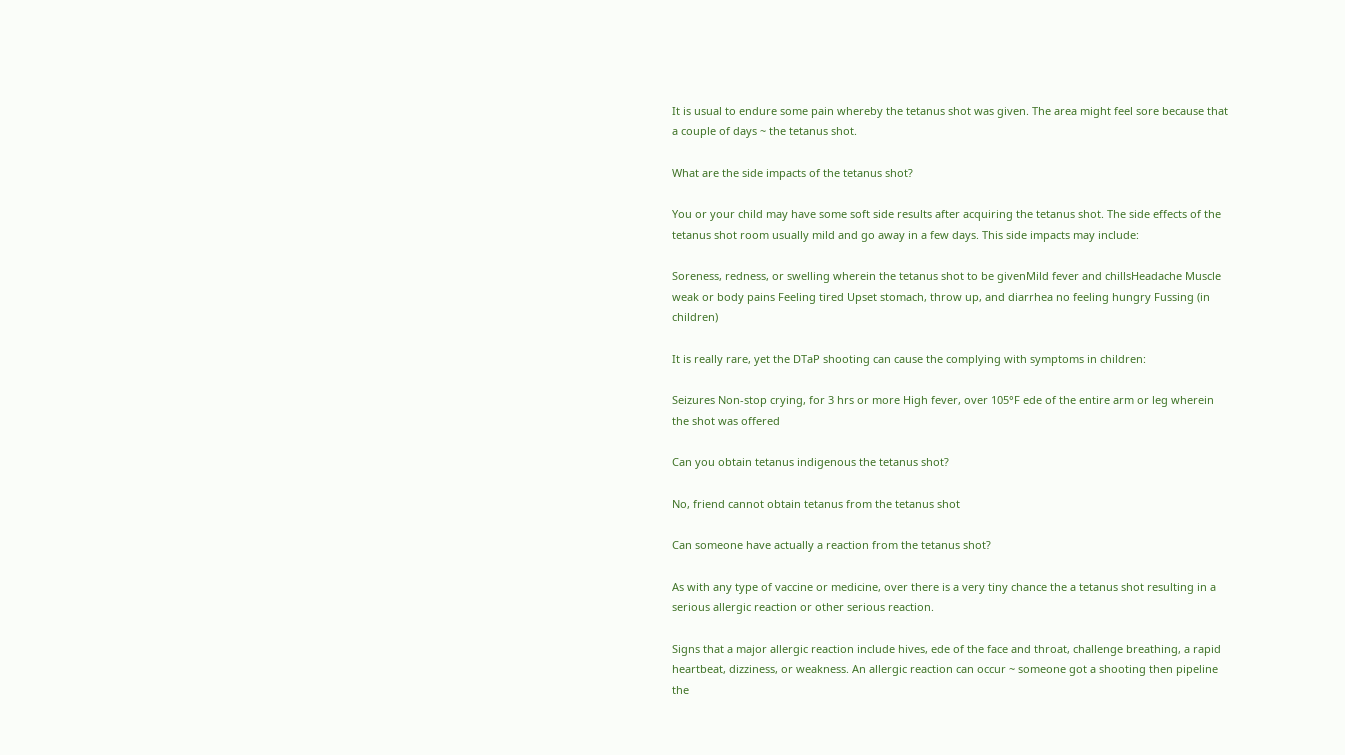It is usual to endure some pain whereby the tetanus shot was given. The area might feel sore because that a couple of days ~ the tetanus shot.

What are the side impacts of the tetanus shot?

You or your child may have some soft side results after acquiring the tetanus shot. The side effects of the tetanus shot room usually mild and go away in a few days. This side impacts may include:

Soreness, redness, or swelling wherein the tetanus shot to be givenMild fever and chillsHeadache Muscle weak or body pains Feeling tired Upset stomach, throw up, and diarrhea no feeling hungry Fussing (in children)

It is really rare, yet the DTaP shooting can cause the complying with symptoms in children:

Seizures Non-stop crying, for 3 hrs or more High fever, over 105°F ede of the entire arm or leg wherein the shot was offered

Can you obtain tetanus indigenous the tetanus shot?

No, friend cannot obtain tetanus from the tetanus shot

Can someone have actually a reaction from the tetanus shot?

As with any type of vaccine or medicine, over there is a very tiny chance the a tetanus shot resulting in a serious allergic reaction or other serious reaction.

Signs that a major allergic reaction include hives, ede of the face and throat, challenge breathing, a rapid heartbeat, dizziness, or weakness. An allergic reaction can occur ~ someone got a shooting then pipeline the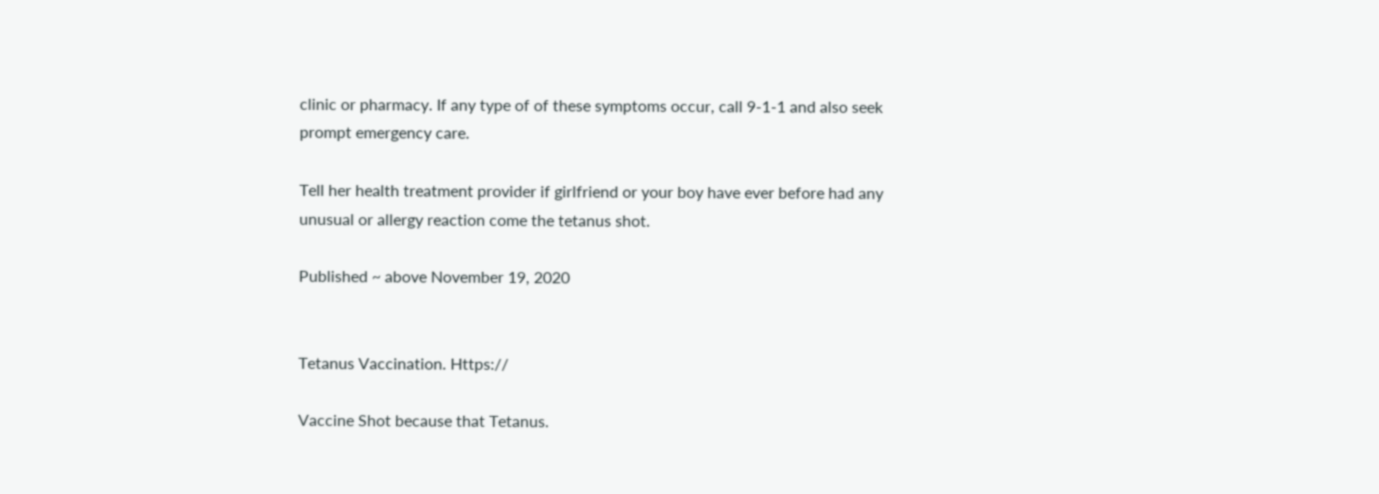clinic or pharmacy. If any type of of these symptoms occur, call 9-1-1 and also seek prompt emergency care.

Tell her health treatment provider if girlfriend or your boy have ever before had any unusual or allergy reaction come the tetanus shot.

Published ~ above November 19, 2020


Tetanus Vaccination. Https://

Vaccine Shot because that Tetanus.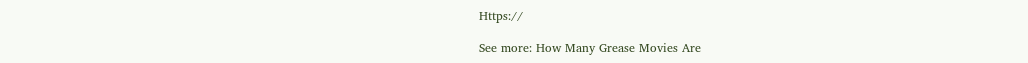Https://

See more: How Many Grease Movies Are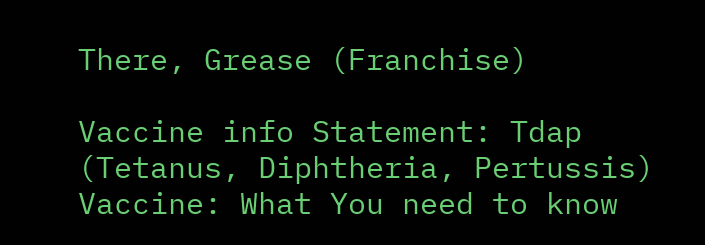There, Grease (Franchise)

Vaccine info Statement: Tdap (Tetanus, Diphtheria, Pertussis) Vaccine: What You need to know